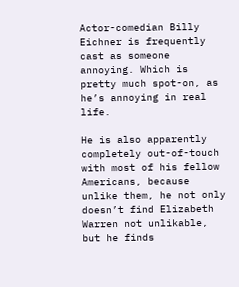Actor-comedian Billy Eichner is frequently cast as someone annoying. Which is pretty much spot-on, as he’s annoying in real life.

He is also apparently completely out-of-touch with most of his fellow Americans, because unlike them, he not only doesn’t find Elizabeth Warren not unlikable, but he finds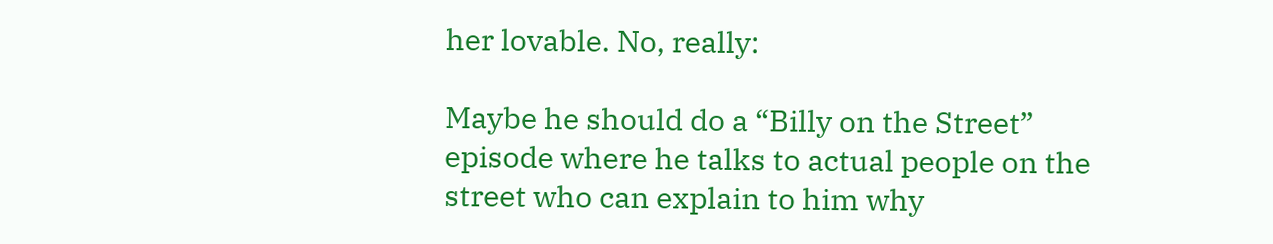her lovable. No, really:

Maybe he should do a “Billy on the Street” episode where he talks to actual people on the street who can explain to him why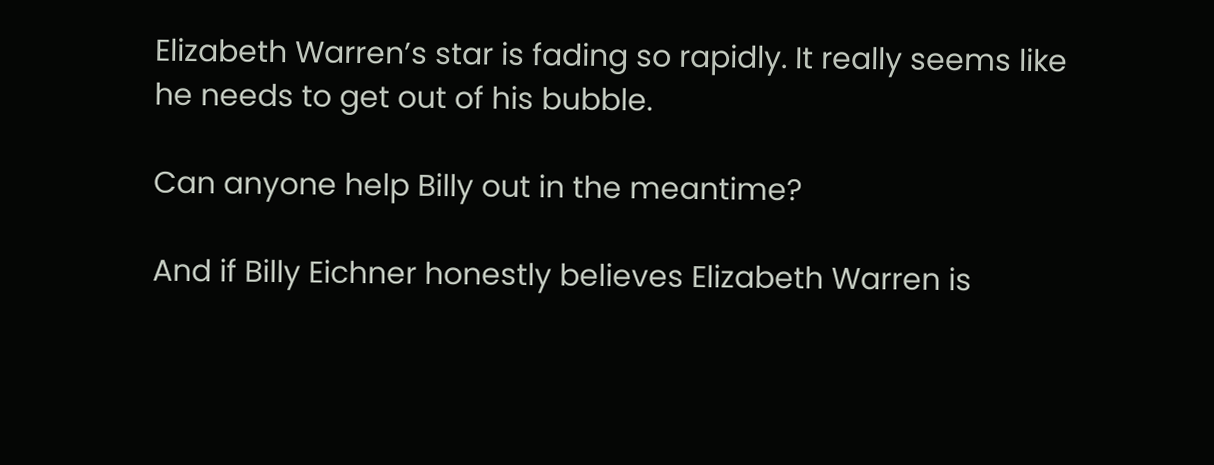Elizabeth Warren’s star is fading so rapidly. It really seems like he needs to get out of his bubble.

Can anyone help Billy out in the meantime?

And if Billy Eichner honestly believes Elizabeth Warren is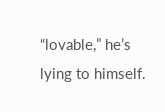“lovable,” he’s lying to himself.